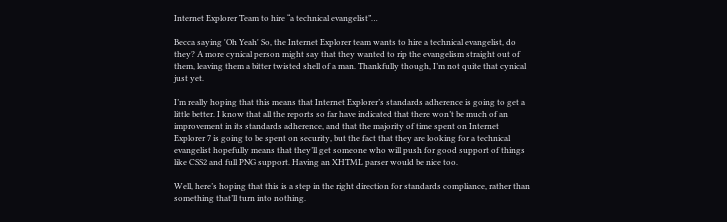Internet Explorer Team to hire “a technical evangelist”…

Becca saying 'Oh Yeah' So, the Internet Explorer team wants to hire a technical evangelist, do they? A more cynical person might say that they wanted to rip the evangelism straight out of them, leaving them a bitter twisted shell of a man. Thankfully though, I’m not quite that cynical just yet.

I’m really hoping that this means that Internet Explorer’s standards adherence is going to get a little better. I know that all the reports so far have indicated that there won’t be much of an improvement in its standards adherence, and that the majority of time spent on Internet Explorer 7 is going to be spent on security, but the fact that they are looking for a technical evangelist hopefully means that they’ll get someone who will push for good support of things like CSS2 and full PNG support. Having an XHTML parser would be nice too.

Well, here’s hoping that this is a step in the right direction for standards compliance, rather than something that’ll turn into nothing.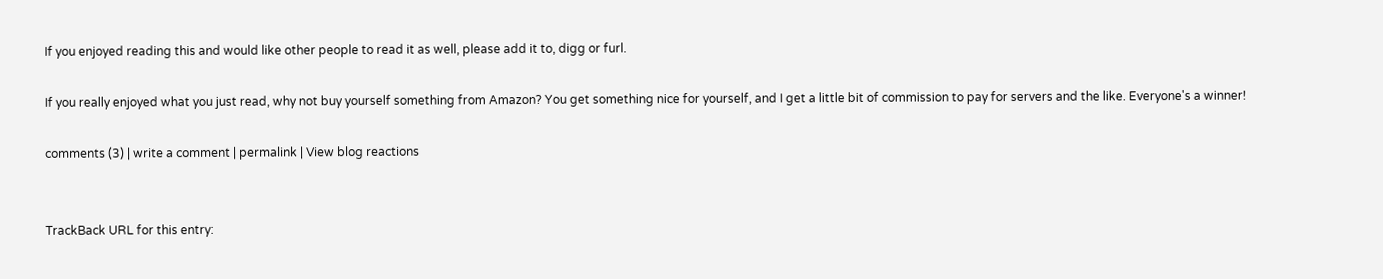If you enjoyed reading this and would like other people to read it as well, please add it to, digg or furl.

If you really enjoyed what you just read, why not buy yourself something from Amazon? You get something nice for yourself, and I get a little bit of commission to pay for servers and the like. Everyone's a winner!

comments (3) | write a comment | permalink | View blog reactions


TrackBack URL for this entry: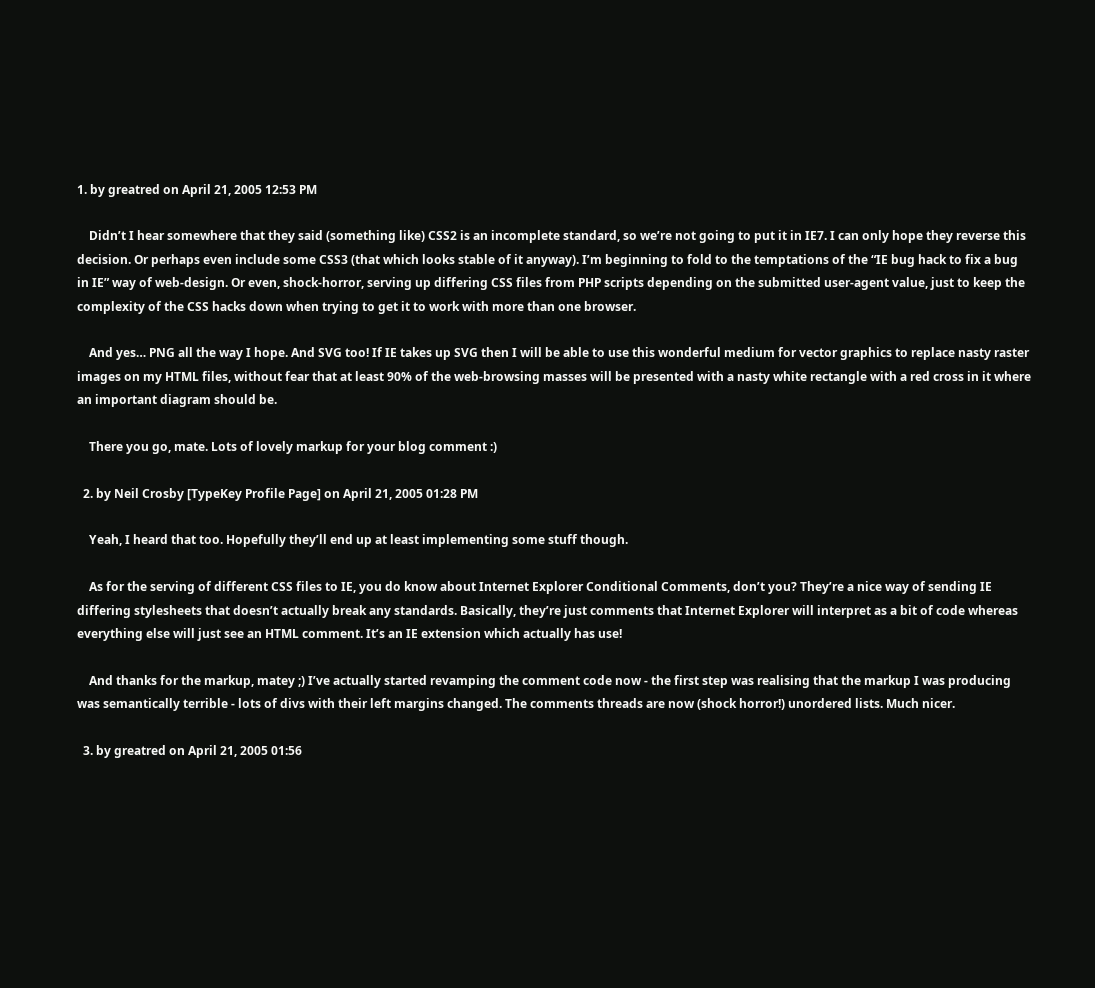1. by greatred on April 21, 2005 12:53 PM

    Didn’t I hear somewhere that they said (something like) CSS2 is an incomplete standard, so we’re not going to put it in IE7. I can only hope they reverse this decision. Or perhaps even include some CSS3 (that which looks stable of it anyway). I’m beginning to fold to the temptations of the “IE bug hack to fix a bug in IE” way of web-design. Or even, shock-horror, serving up differing CSS files from PHP scripts depending on the submitted user-agent value, just to keep the complexity of the CSS hacks down when trying to get it to work with more than one browser.

    And yes… PNG all the way I hope. And SVG too! If IE takes up SVG then I will be able to use this wonderful medium for vector graphics to replace nasty raster images on my HTML files, without fear that at least 90% of the web-browsing masses will be presented with a nasty white rectangle with a red cross in it where an important diagram should be.

    There you go, mate. Lots of lovely markup for your blog comment :)

  2. by Neil Crosby [TypeKey Profile Page] on April 21, 2005 01:28 PM

    Yeah, I heard that too. Hopefully they’ll end up at least implementing some stuff though.

    As for the serving of different CSS files to IE, you do know about Internet Explorer Conditional Comments, don’t you? They’re a nice way of sending IE differing stylesheets that doesn’t actually break any standards. Basically, they’re just comments that Internet Explorer will interpret as a bit of code whereas everything else will just see an HTML comment. It’s an IE extension which actually has use!

    And thanks for the markup, matey ;) I’ve actually started revamping the comment code now - the first step was realising that the markup I was producing was semantically terrible - lots of divs with their left margins changed. The comments threads are now (shock horror!) unordered lists. Much nicer.

  3. by greatred on April 21, 2005 01:56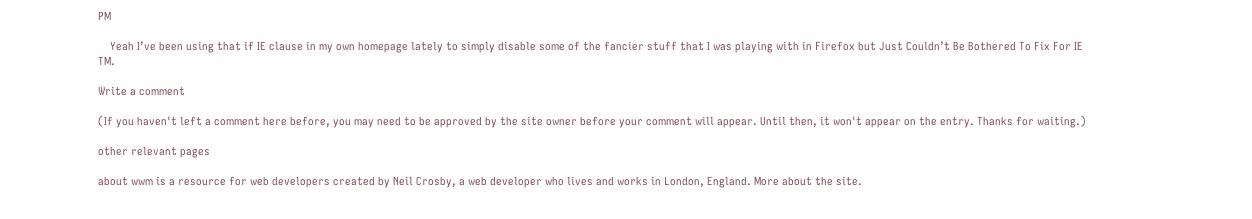PM

    Yeah I’ve been using that if IE clause in my own homepage lately to simply disable some of the fancier stuff that I was playing with in Firefox but Just Couldn’t Be Bothered To Fix For IE TM.

Write a comment

(If you haven't left a comment here before, you may need to be approved by the site owner before your comment will appear. Until then, it won't appear on the entry. Thanks for waiting.)

other relevant pages

about wwm is a resource for web developers created by Neil Crosby, a web developer who lives and works in London, England. More about the site.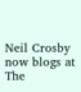Neil Crosby now blogs at The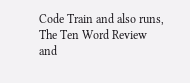Code Train and also runs, The Ten Word Review and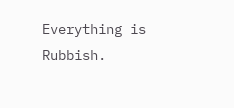Everything is Rubbish.